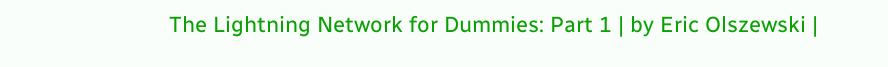The Lightning Network for Dummies: Part 1 | by Eric Olszewski |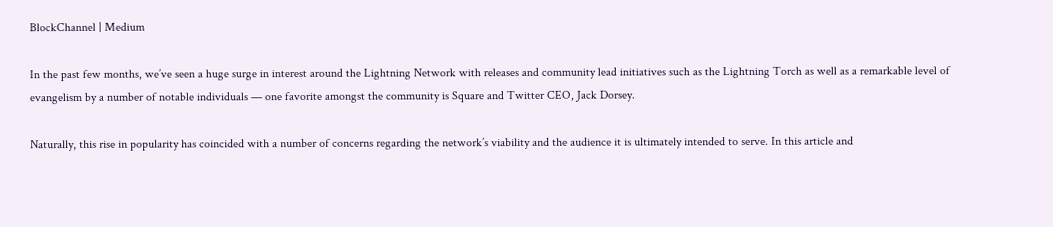BlockChannel | Medium

In the past few months, we’ve seen a huge surge in interest around the Lightning Network with releases and community lead initiatives such as the Lightning Torch as well as a remarkable level of evangelism by a number of notable individuals — one favorite amongst the community is Square and Twitter CEO, Jack Dorsey.

Naturally, this rise in popularity has coincided with a number of concerns regarding the network’s viability and the audience it is ultimately intended to serve. In this article and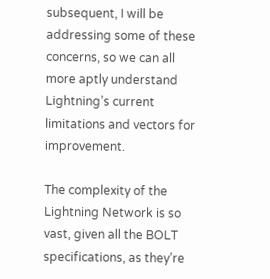subsequent, I will be addressing some of these concerns, so we can all more aptly understand Lightning’s current limitations and vectors for improvement.

The complexity of the Lightning Network is so vast, given all the BOLT specifications, as they’re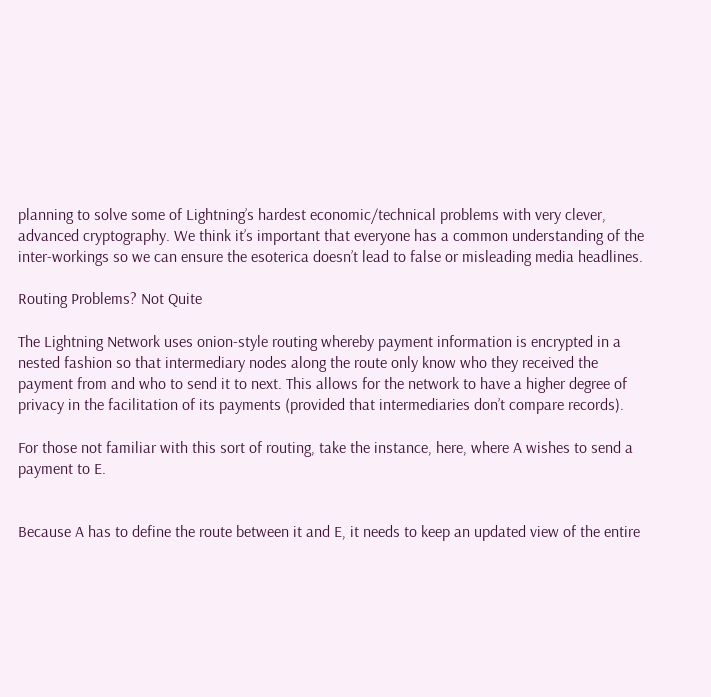planning to solve some of Lightning’s hardest economic/technical problems with very clever, advanced cryptography. We think it’s important that everyone has a common understanding of the inter-workings so we can ensure the esoterica doesn’t lead to false or misleading media headlines.

Routing Problems? Not Quite

The Lightning Network uses onion-style routing whereby payment information is encrypted in a nested fashion so that intermediary nodes along the route only know who they received the payment from and who to send it to next. This allows for the network to have a higher degree of privacy in the facilitation of its payments (provided that intermediaries don’t compare records).

For those not familiar with this sort of routing, take the instance, here, where A wishes to send a payment to E.


Because A has to define the route between it and E, it needs to keep an updated view of the entire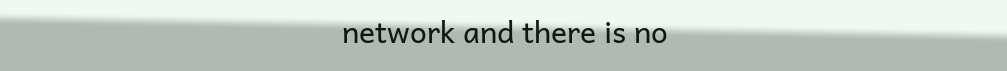network and there is no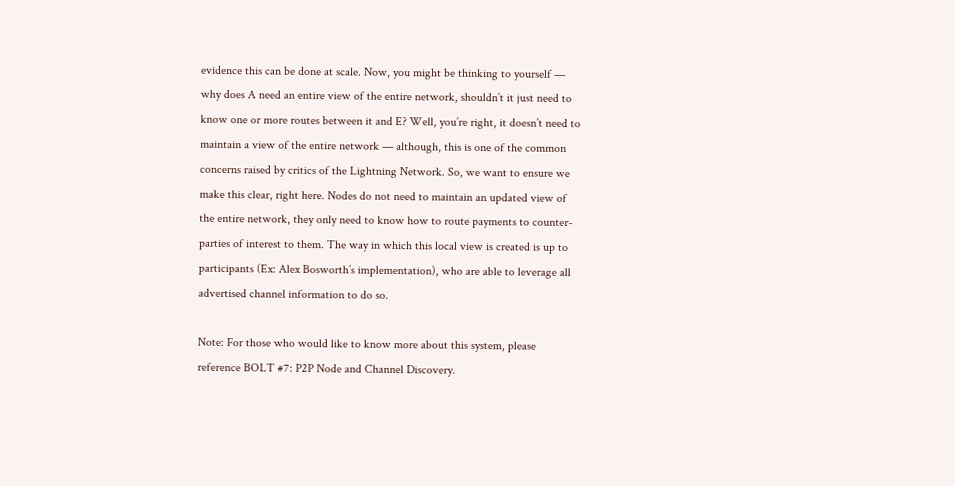evidence this can be done at scale. Now, you might be thinking to yourself — why does A need an entire view of the entire network, shouldn’t it just need to know one or more routes between it and E? Well, you’re right, it doesn’t need to maintain a view of the entire network — although, this is one of the common concerns raised by critics of the Lightning Network. So, we want to ensure we make this clear, right here. Nodes do not need to maintain an updated view of the entire network, they only need to know how to route payments to counter-parties of interest to them. The way in which this local view is created is up to participants (Ex: Alex Bosworth’s implementation), who are able to leverage all advertised channel information to do so.

Note: For those who would like to know more about this system, please reference BOLT #7: P2P Node and Channel Discovery.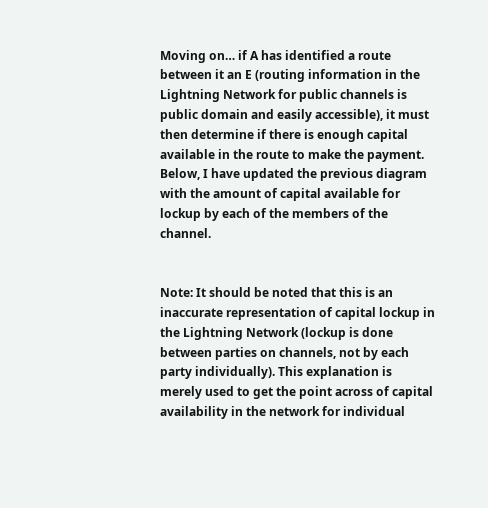Moving on… if A has identified a route between it an E (routing information in the Lightning Network for public channels is public domain and easily accessible), it must then determine if there is enough capital available in the route to make the payment. Below, I have updated the previous diagram with the amount of capital available for lockup by each of the members of the channel.


Note: It should be noted that this is an inaccurate representation of capital lockup in the Lightning Network (lockup is done between parties on channels, not by each party individually). This explanation is merely used to get the point across of capital availability in the network for individual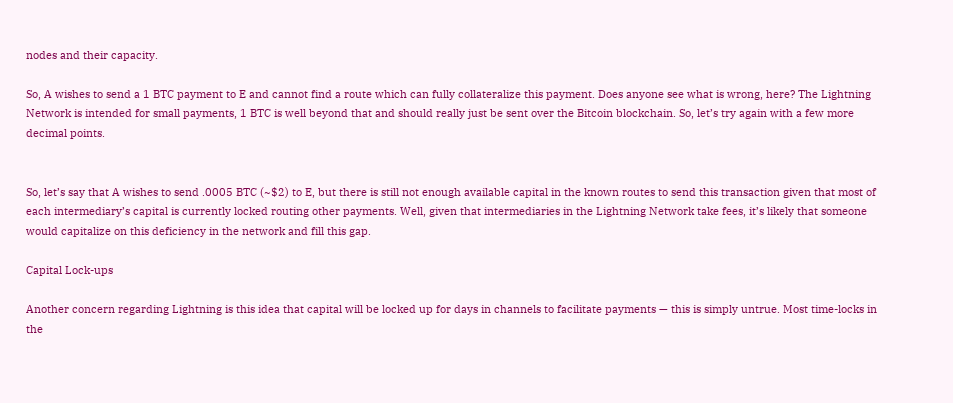nodes and their capacity.

So, A wishes to send a 1 BTC payment to E and cannot find a route which can fully collateralize this payment. Does anyone see what is wrong, here? The Lightning Network is intended for small payments, 1 BTC is well beyond that and should really just be sent over the Bitcoin blockchain. So, let’s try again with a few more decimal points.


So, let’s say that A wishes to send .0005 BTC (~$2) to E, but there is still not enough available capital in the known routes to send this transaction given that most of each intermediary’s capital is currently locked routing other payments. Well, given that intermediaries in the Lightning Network take fees, it’s likely that someone would capitalize on this deficiency in the network and fill this gap.

Capital Lock-ups

Another concern regarding Lightning is this idea that capital will be locked up for days in channels to facilitate payments — this is simply untrue. Most time-locks in the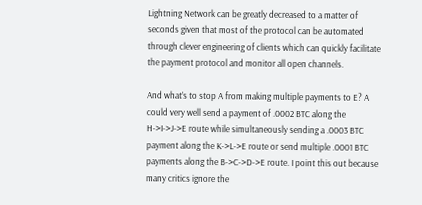Lightning Network can be greatly decreased to a matter of seconds given that most of the protocol can be automated through clever engineering of clients which can quickly facilitate the payment protocol and monitor all open channels.

And what’s to stop A from making multiple payments to E? A could very well send a payment of .0002 BTC along the H->I->J->E route while simultaneously sending a .0003 BTC payment along the K->L->E route or send multiple .0001 BTC payments along the B->C->D->E route. I point this out because many critics ignore the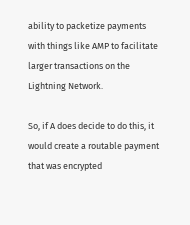ability to packetize payments with things like AMP to facilitate larger transactions on the Lightning Network.

So, if A does decide to do this, it would create a routable payment that was encrypted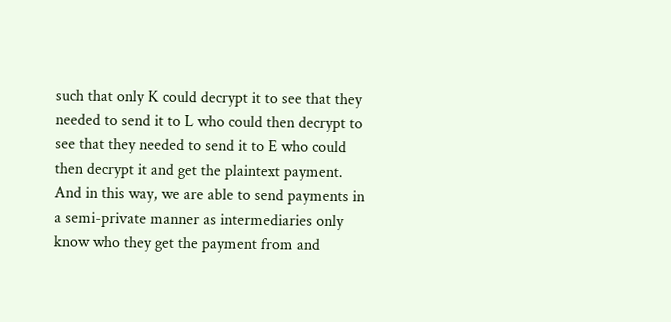such that only K could decrypt it to see that they needed to send it to L who could then decrypt to see that they needed to send it to E who could then decrypt it and get the plaintext payment. And in this way, we are able to send payments in a semi-private manner as intermediaries only know who they get the payment from and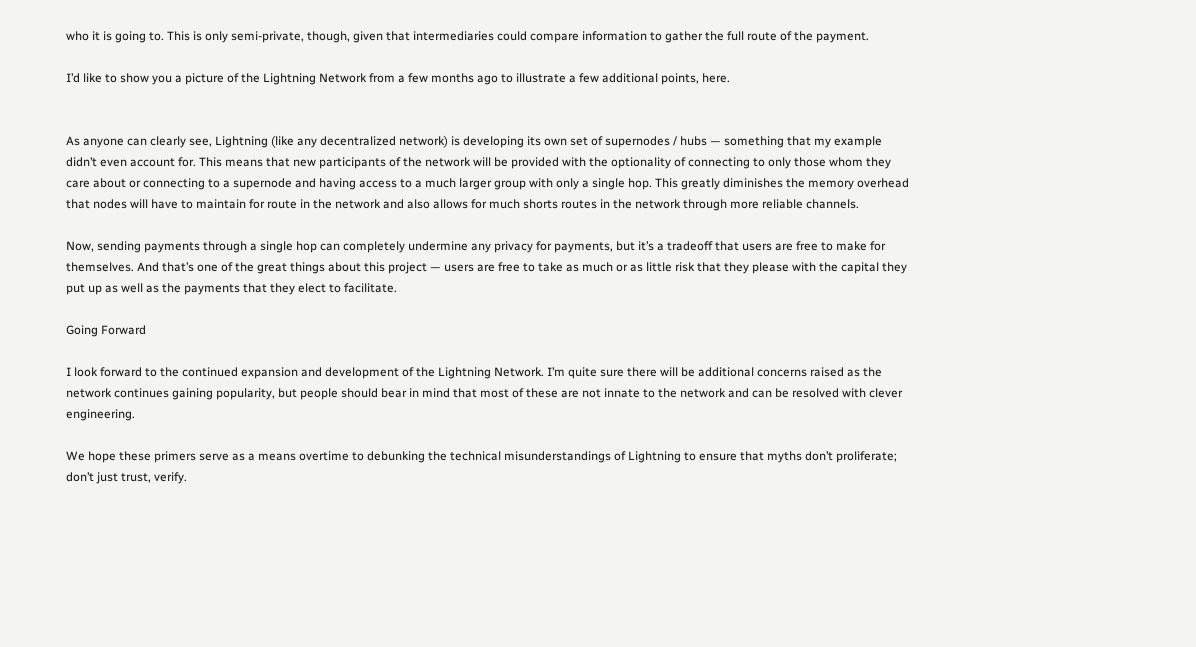who it is going to. This is only semi-private, though, given that intermediaries could compare information to gather the full route of the payment.

I’d like to show you a picture of the Lightning Network from a few months ago to illustrate a few additional points, here.


As anyone can clearly see, Lightning (like any decentralized network) is developing its own set of supernodes / hubs — something that my example didn’t even account for. This means that new participants of the network will be provided with the optionality of connecting to only those whom they care about or connecting to a supernode and having access to a much larger group with only a single hop. This greatly diminishes the memory overhead that nodes will have to maintain for route in the network and also allows for much shorts routes in the network through more reliable channels.

Now, sending payments through a single hop can completely undermine any privacy for payments, but it’s a tradeoff that users are free to make for themselves. And that’s one of the great things about this project — users are free to take as much or as little risk that they please with the capital they put up as well as the payments that they elect to facilitate.

Going Forward

I look forward to the continued expansion and development of the Lightning Network. I’m quite sure there will be additional concerns raised as the network continues gaining popularity, but people should bear in mind that most of these are not innate to the network and can be resolved with clever engineering.

We hope these primers serve as a means overtime to debunking the technical misunderstandings of Lightning to ensure that myths don’t proliferate; don’t just trust, verify.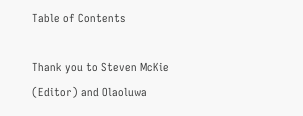Table of Contents

Thank you to Steven McKie (Editor) and Olaoluwa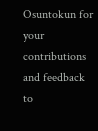Osuntokun for your contributions and feedback to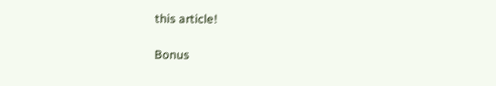this article!

Bonus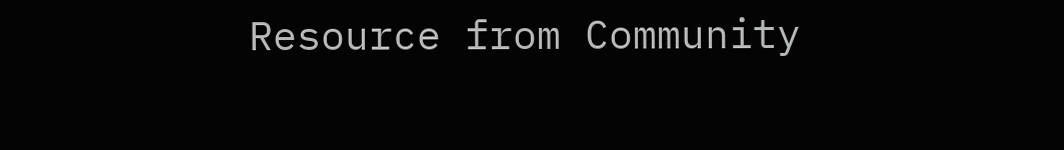Resource from Community